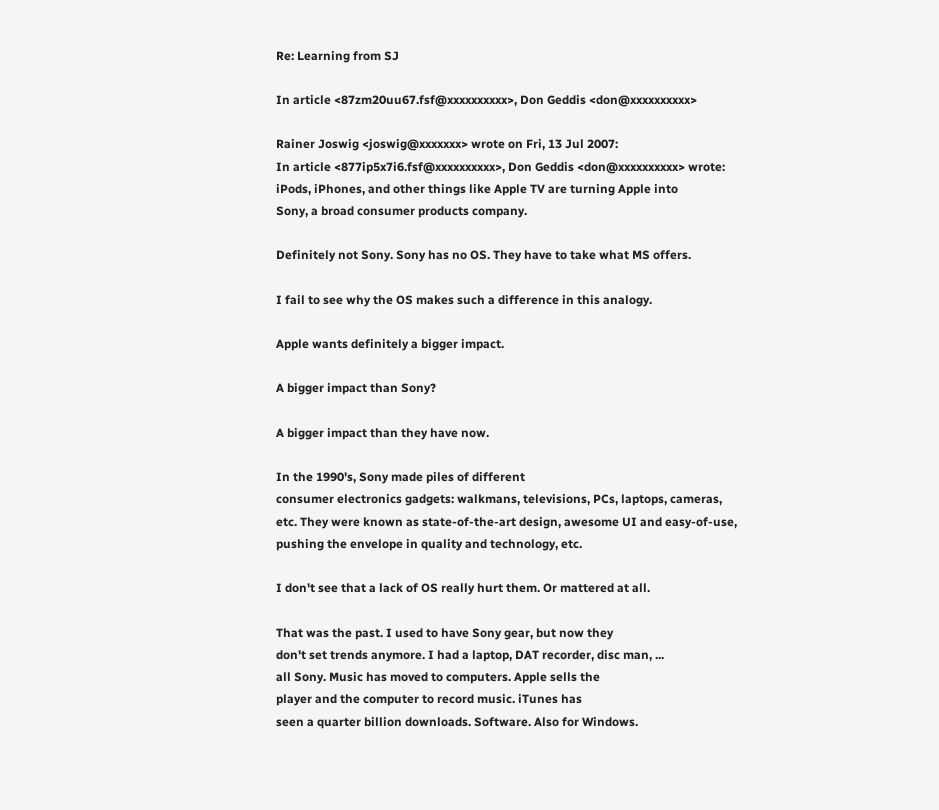Re: Learning from SJ

In article <87zm20uu67.fsf@xxxxxxxxxx>, Don Geddis <don@xxxxxxxxxx>

Rainer Joswig <joswig@xxxxxxx> wrote on Fri, 13 Jul 2007:
In article <877ip5x7i6.fsf@xxxxxxxxxx>, Don Geddis <don@xxxxxxxxxx> wrote:
iPods, iPhones, and other things like Apple TV are turning Apple into
Sony, a broad consumer products company.

Definitely not Sony. Sony has no OS. They have to take what MS offers.

I fail to see why the OS makes such a difference in this analogy.

Apple wants definitely a bigger impact.

A bigger impact than Sony?

A bigger impact than they have now.

In the 1990's, Sony made piles of different
consumer electronics gadgets: walkmans, televisions, PCs, laptops, cameras,
etc. They were known as state-of-the-art design, awesome UI and easy-of-use,
pushing the envelope in quality and technology, etc.

I don't see that a lack of OS really hurt them. Or mattered at all.

That was the past. I used to have Sony gear, but now they
don't set trends anymore. I had a laptop, DAT recorder, disc man, ...
all Sony. Music has moved to computers. Apple sells the
player and the computer to record music. iTunes has
seen a quarter billion downloads. Software. Also for Windows.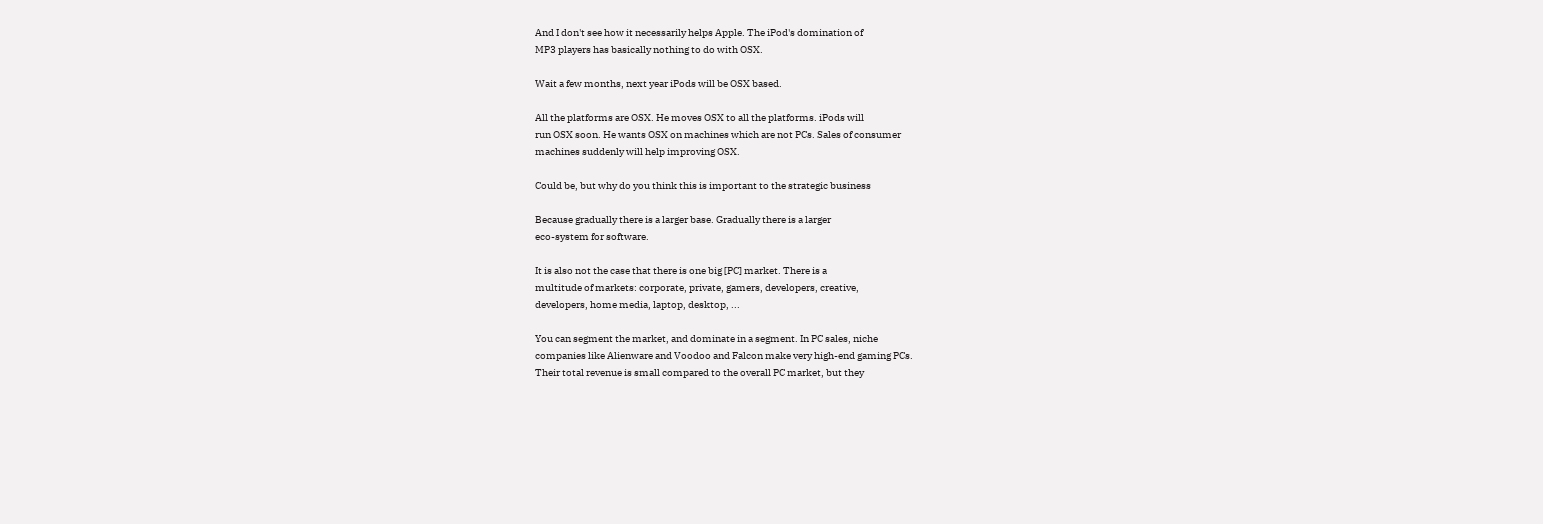And I don't see how it necessarily helps Apple. The iPod's domination of
MP3 players has basically nothing to do with OSX.

Wait a few months, next year iPods will be OSX based.

All the platforms are OSX. He moves OSX to all the platforms. iPods will
run OSX soon. He wants OSX on machines which are not PCs. Sales of consumer
machines suddenly will help improving OSX.

Could be, but why do you think this is important to the strategic business

Because gradually there is a larger base. Gradually there is a larger
eco-system for software.

It is also not the case that there is one big [PC] market. There is a
multitude of markets: corporate, private, gamers, developers, creative,
developers, home media, laptop, desktop, ...

You can segment the market, and dominate in a segment. In PC sales, niche
companies like Alienware and Voodoo and Falcon make very high-end gaming PCs.
Their total revenue is small compared to the overall PC market, but they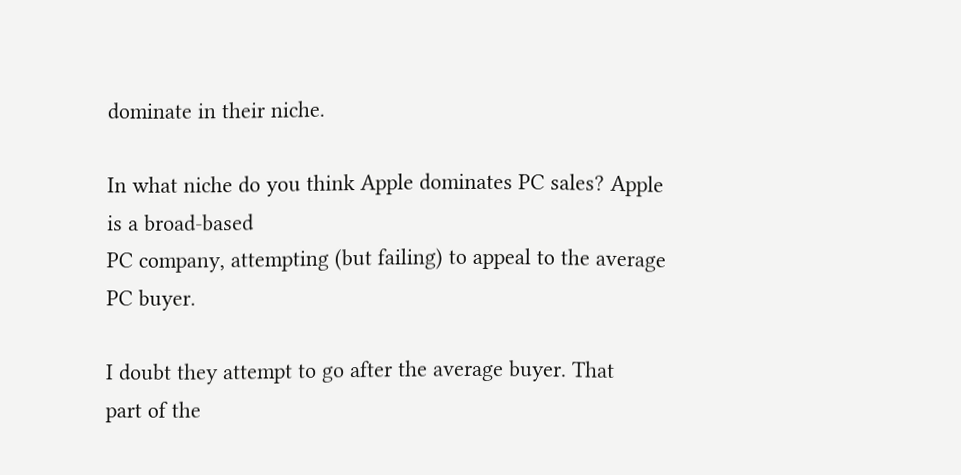dominate in their niche.

In what niche do you think Apple dominates PC sales? Apple is a broad-based
PC company, attempting (but failing) to appeal to the average PC buyer.

I doubt they attempt to go after the average buyer. That
part of the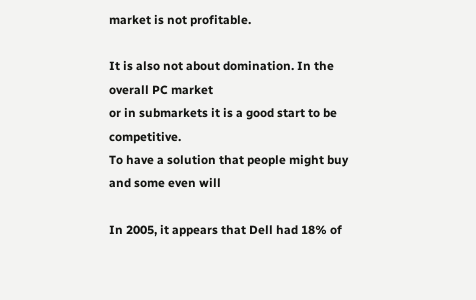market is not profitable.

It is also not about domination. In the overall PC market
or in submarkets it is a good start to be competitive.
To have a solution that people might buy and some even will

In 2005, it appears that Dell had 18% of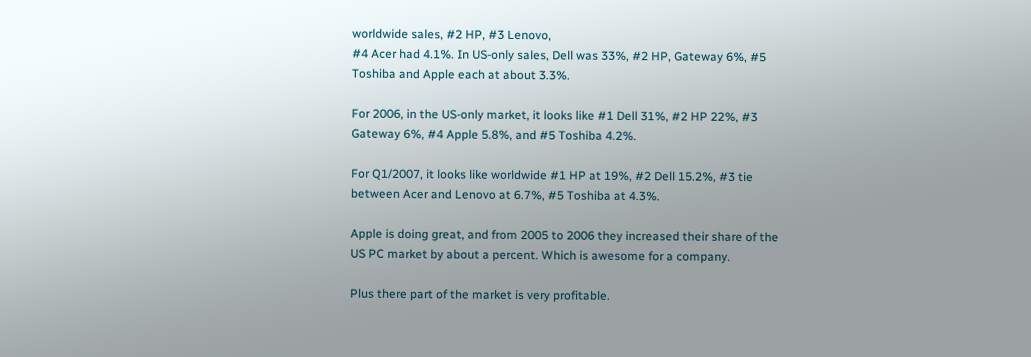worldwide sales, #2 HP, #3 Lenovo,
#4 Acer had 4.1%. In US-only sales, Dell was 33%, #2 HP, Gateway 6%, #5
Toshiba and Apple each at about 3.3%.

For 2006, in the US-only market, it looks like #1 Dell 31%, #2 HP 22%, #3
Gateway 6%, #4 Apple 5.8%, and #5 Toshiba 4.2%.

For Q1/2007, it looks like worldwide #1 HP at 19%, #2 Dell 15.2%, #3 tie
between Acer and Lenovo at 6.7%, #5 Toshiba at 4.3%.

Apple is doing great, and from 2005 to 2006 they increased their share of the
US PC market by about a percent. Which is awesome for a company.

Plus there part of the market is very profitable.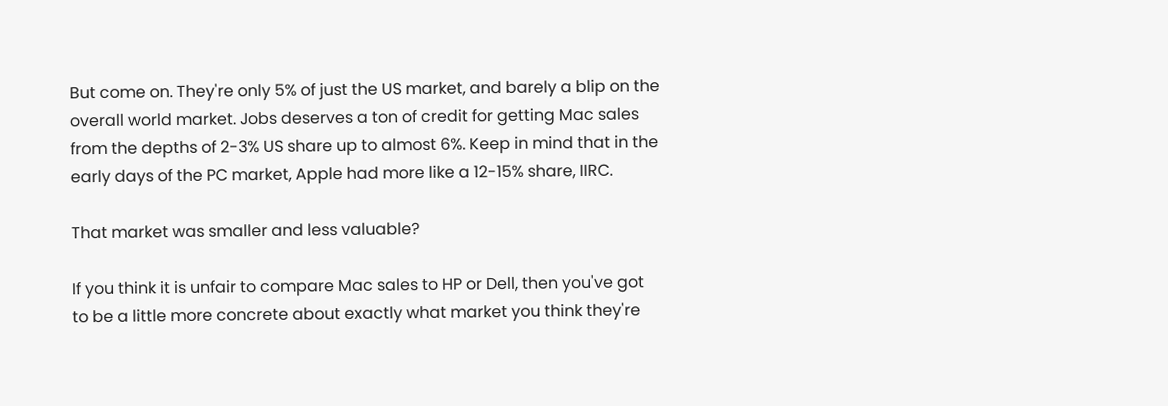But come on. They're only 5% of just the US market, and barely a blip on the
overall world market. Jobs deserves a ton of credit for getting Mac sales
from the depths of 2-3% US share up to almost 6%. Keep in mind that in the
early days of the PC market, Apple had more like a 12-15% share, IIRC.

That market was smaller and less valuable?

If you think it is unfair to compare Mac sales to HP or Dell, then you've got
to be a little more concrete about exactly what market you think they're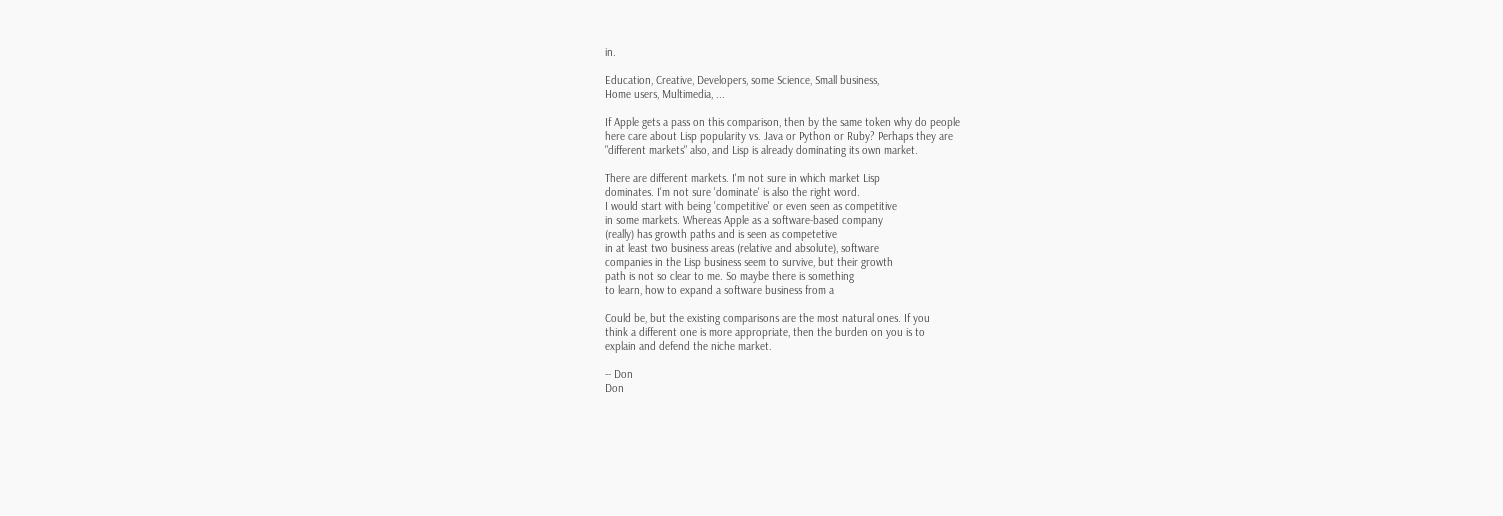in.

Education, Creative, Developers, some Science, Small business,
Home users, Multimedia, ...

If Apple gets a pass on this comparison, then by the same token why do people
here care about Lisp popularity vs. Java or Python or Ruby? Perhaps they are
"different markets" also, and Lisp is already dominating its own market.

There are different markets. I'm not sure in which market Lisp
dominates. I'm not sure 'dominate' is also the right word.
I would start with being 'competitive' or even seen as competitive
in some markets. Whereas Apple as a software-based company
(really) has growth paths and is seen as competetive
in at least two business areas (relative and absolute), software
companies in the Lisp business seem to survive, but their growth
path is not so clear to me. So maybe there is something
to learn, how to expand a software business from a

Could be, but the existing comparisons are the most natural ones. If you
think a different one is more appropriate, then the burden on you is to
explain and defend the niche market.

-- Don
Don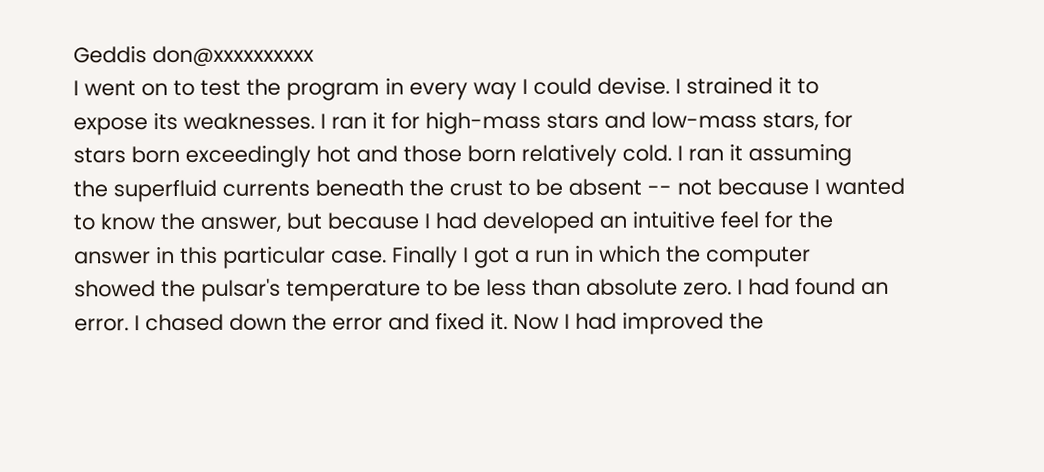Geddis don@xxxxxxxxxx
I went on to test the program in every way I could devise. I strained it to
expose its weaknesses. I ran it for high-mass stars and low-mass stars, for
stars born exceedingly hot and those born relatively cold. I ran it assuming
the superfluid currents beneath the crust to be absent -- not because I wanted
to know the answer, but because I had developed an intuitive feel for the
answer in this particular case. Finally I got a run in which the computer
showed the pulsar's temperature to be less than absolute zero. I had found an
error. I chased down the error and fixed it. Now I had improved the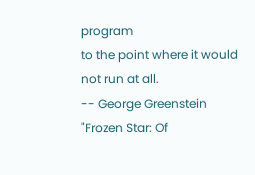program
to the point where it would not run at all.
-- George Greenstein
"Frozen Star: Of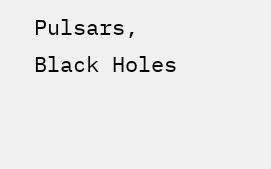Pulsars, Black Holes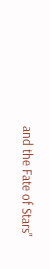and the Fate of Stars"